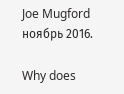Joe Mugford
ноябрь 2016.

Why does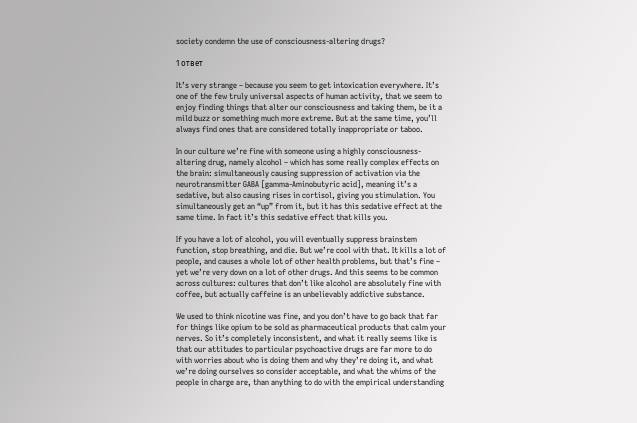society condemn the use of consciousness-altering drugs?

1 ответ

It’s very strange – because you seem to get intoxication everywhere. It’s one of the few truly universal aspects of human activity, that we seem to enjoy finding things that alter our consciousness and taking them, be it a mild buzz or something much more extreme. But at the same time, you’ll always find ones that are considered totally inappropriate or taboo.

In our culture we’re fine with someone using a highly consciousness-altering drug, namely alcohol – which has some really complex effects on the brain: simultaneously causing suppression of activation via the neurotransmitter GABA [gamma-Aminobutyric acid], meaning it’s a sedative, but also causing rises in cortisol, giving you stimulation. You simultaneously get an “up” from it, but it has this sedative effect at the same time. In fact it’s this sedative effect that kills you.

If you have a lot of alcohol, you will eventually suppress brainstem function, stop breathing, and die. But we’re cool with that. It kills a lot of people, and causes a whole lot of other health problems, but that’s fine – yet we’re very down on a lot of other drugs. And this seems to be common across cultures: cultures that don’t like alcohol are absolutely fine with coffee, but actually caffeine is an unbelievably addictive substance.

We used to think nicotine was fine, and you don’t have to go back that far for things like opium to be sold as pharmaceutical products that calm your nerves. So it’s completely inconsistent, and what it really seems like is that our attitudes to particular psychoactive drugs are far more to do with worries about who is doing them and why they’re doing it, and what we’re doing ourselves so consider acceptable, and what the whims of the people in charge are, than anything to do with the empirical understanding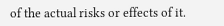of the actual risks or effects of it.